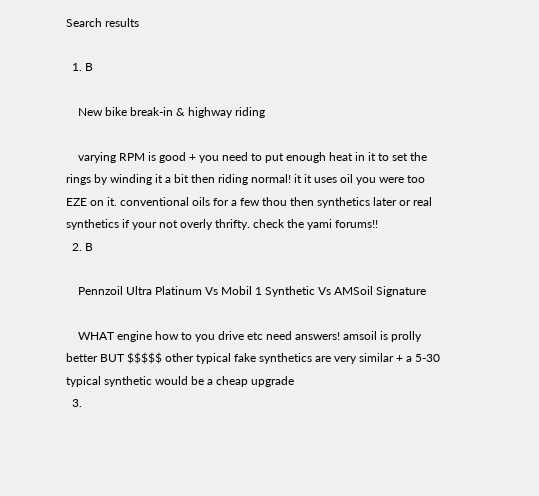Search results

  1. B

    New bike break-in & highway riding

    varying RPM is good + you need to put enough heat in it to set the rings by winding it a bit then riding normal! it it uses oil you were too EZE on it. conventional oils for a few thou then synthetics later or real synthetics if your not overly thrifty. check the yami forums!!
  2. B

    Pennzoil Ultra Platinum Vs Mobil 1 Synthetic Vs AMSoil Signature

    WHAT engine how to you drive etc need answers! amsoil is prolly better BUT $$$$$ other typical fake synthetics are very similar + a 5-30 typical synthetic would be a cheap upgrade
  3.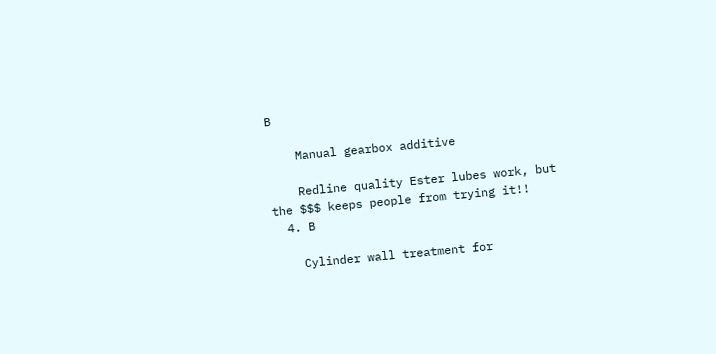B

    Manual gearbox additive

    Redline quality Ester lubes work, but the $$$ keeps people from trying it!!
  4. B

    Cylinder wall treatment for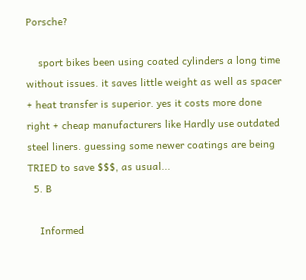Porsche?

    sport bikes been using coated cylinders a long time without issues. it saves little weight as well as spacer + heat transfer is superior. yes it costs more done right + cheap manufacturers like Hardly use outdated steel liners. guessing some newer coatings are being TRIED to save $$$, as usual...
  5. B

    Informed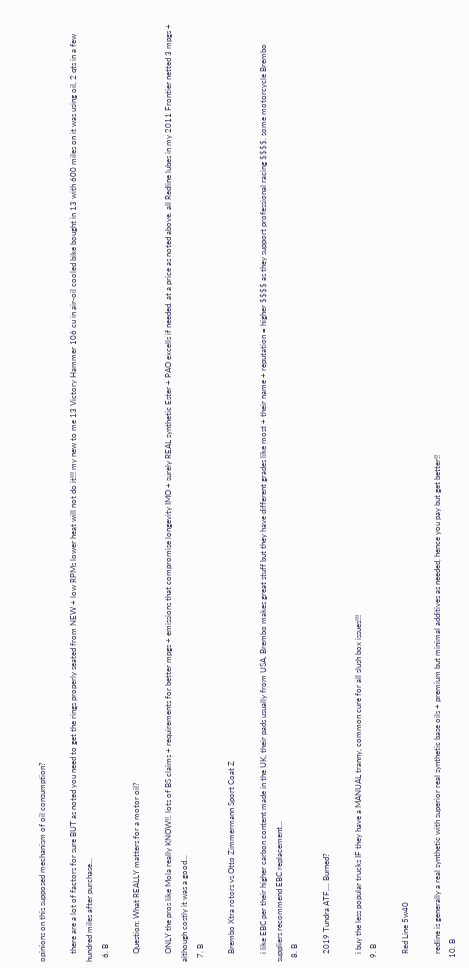opinions on this supposed mechanism of oil consumption?

    there are a lot of factors for sure BUT as noted you need to get the rings properly seated from NEW + low RPMs lower heat will not do it!!! my new to me 13 Victory Hammer 106 cu in air-oil cooled bike bought in 13 with 600 miles on it was using oil, 2 qts in a few hundred miles after purchase...
  6. B

    Question: What REALLY matters for a motor oil?

    ONLY the pros like Mola really KNOW!!. lots of BS claims + requirements for better mpgs + emissions that compromise longevity IMO + surely REAL synthetic Ester + PAO excells if needed. at a price as noted above. all Redline lubes in my 2011 Frontier netted 3 mpgs + although costly it was a good...
  7. B

    Brembo Xtra rotors vs Otto Zimmermann Sport Coat Z

    i like EBC per their higher carbon content made in the UK, their pads usually from USA. Brembo makes great stuff but they have different grades like most + their name + reputation = higher $$$$ as they support professional racing $$$$. some motorcycle Brembo suppliers recommend EBC replacement...
  8. B

    2019 Tundra ATF.... Burned?

    i buy the less popular trucks IF they have a MANUAL tranny, common cure for all slush box issues!!!
  9. B

    Red Line 5w40

    redline is generally a real synthetic with superior real synthetic base oils + premium but minimal additives as needed, hence you pay but get better!!
  10. B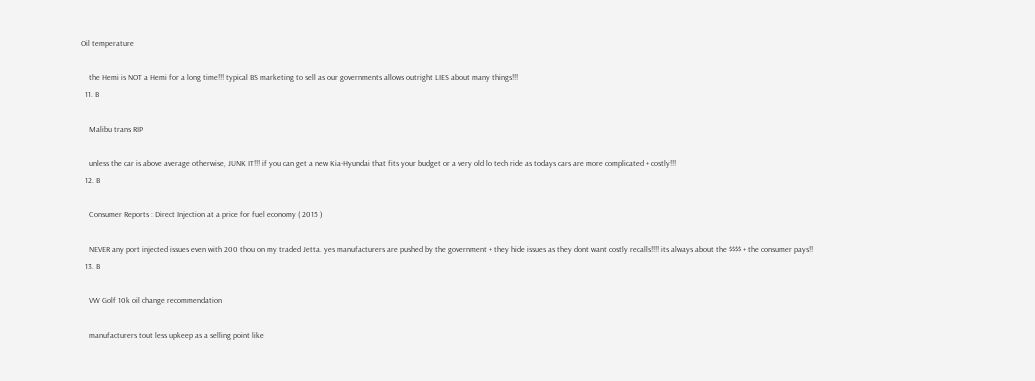Oil temperature

    the Hemi is NOT a Hemi for a long time!!! typical BS marketing to sell as our governments allows outright LIES about many things!!!
  11. B

    Malibu trans RIP

    unless the car is above average otherwise, JUNK IT!!! if you can get a new Kia-Hyundai that fits your budget or a very old lo tech ride as todays cars are more complicated + costly!!!
  12. B

    Consumer Reports : Direct Injection at a price for fuel economy ( 2015 )

    NEVER any port injected issues even with 200 thou on my traded Jetta. yes manufacturers are pushed by the government + they hide issues as they dont want costly recalls!!!! its always about the $$$$ + the consumer pays!!
  13. B

    VW Golf 10k oil change recommendation

    manufacturers tout less upkeep as a selling point like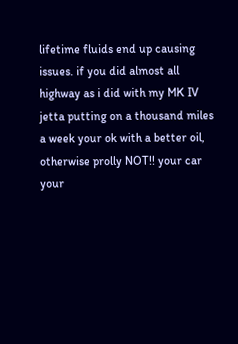lifetime fluids end up causing issues. if you did almost all highway as i did with my MK IV jetta putting on a thousand miles a week your ok with a better oil, otherwise prolly NOT!! your car your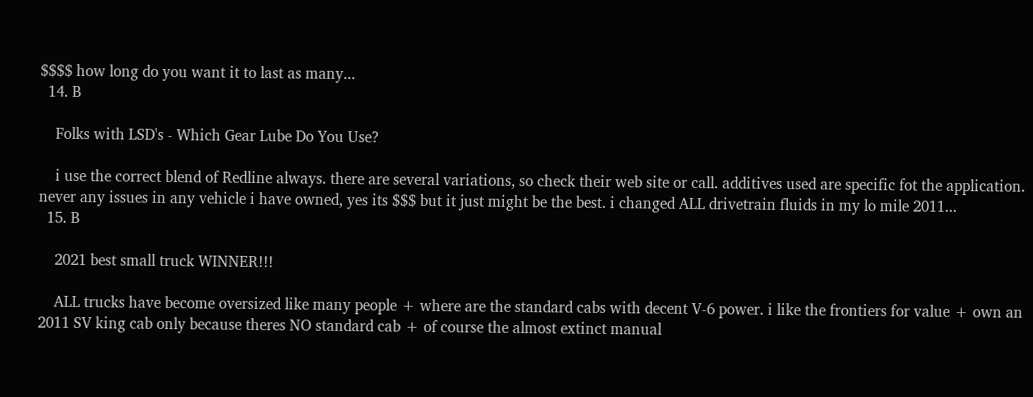$$$$ how long do you want it to last as many...
  14. B

    Folks with LSD's - Which Gear Lube Do You Use?

    i use the correct blend of Redline always. there are several variations, so check their web site or call. additives used are specific fot the application. never any issues in any vehicle i have owned, yes its $$$ but it just might be the best. i changed ALL drivetrain fluids in my lo mile 2011...
  15. B

    2021 best small truck WINNER!!!

    ALL trucks have become oversized like many people + where are the standard cabs with decent V-6 power. i like the frontiers for value + own an 2011 SV king cab only because theres NO standard cab + of course the almost extinct manual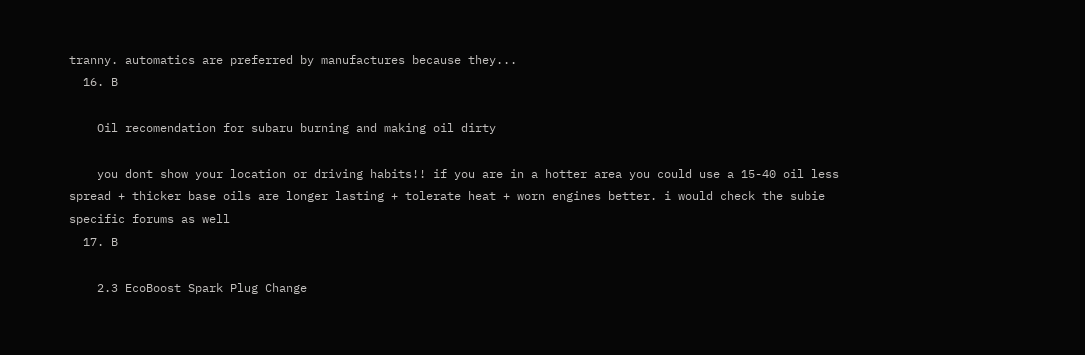tranny. automatics are preferred by manufactures because they...
  16. B

    Oil recomendation for subaru burning and making oil dirty

    you dont show your location or driving habits!! if you are in a hotter area you could use a 15-40 oil less spread + thicker base oils are longer lasting + tolerate heat + worn engines better. i would check the subie specific forums as well
  17. B

    2.3 EcoBoost Spark Plug Change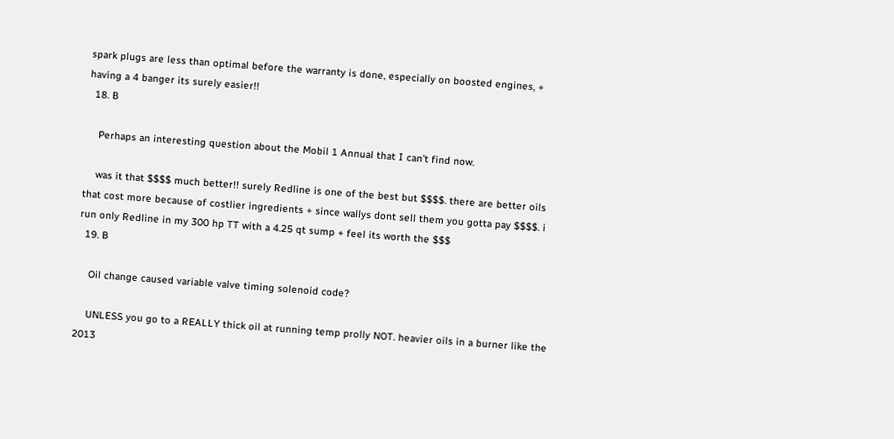spark plugs are less than optimal before the warranty is done, especially on boosted engines, + having a 4 banger its surely easier!!
  18. B

    Perhaps an interesting question about the Mobil 1 Annual that I can't find now.

    was it that $$$$ much better!! surely Redline is one of the best but $$$$. there are better oils that cost more because of costlier ingredients + since wallys dont sell them you gotta pay $$$$. i run only Redline in my 300 hp TT with a 4.25 qt sump + feel its worth the $$$
  19. B

    Oil change caused variable valve timing solenoid code?

    UNLESS you go to a REALLY thick oil at running temp prolly NOT. heavier oils in a burner like the 2013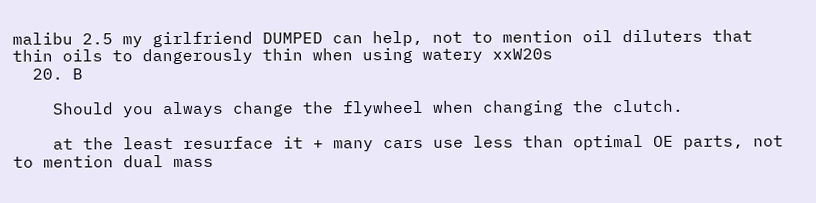malibu 2.5 my girlfriend DUMPED can help, not to mention oil diluters that thin oils to dangerously thin when using watery xxW20s
  20. B

    Should you always change the flywheel when changing the clutch.

    at the least resurface it + many cars use less than optimal OE parts, not to mention dual mass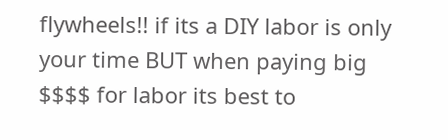flywheels!! if its a DIY labor is only your time BUT when paying big $$$$ for labor its best to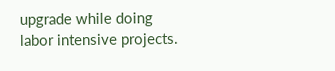upgrade while doing labor intensive projects.